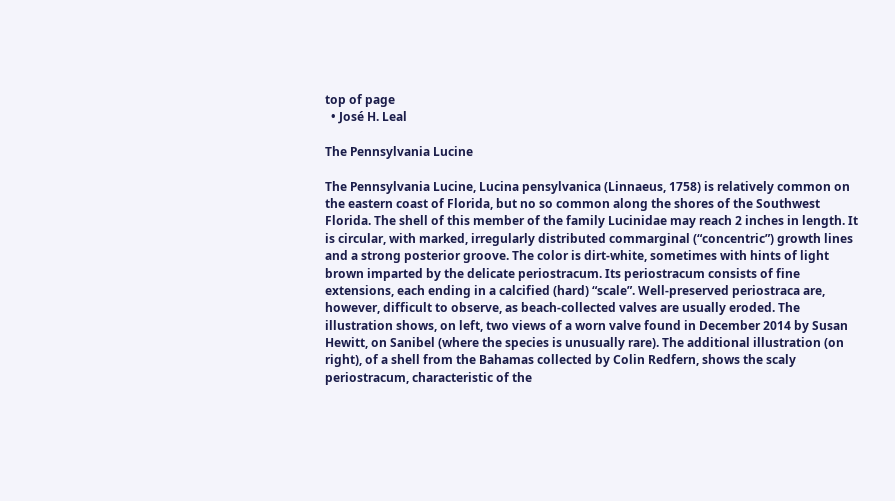top of page
  • José H. Leal

The Pennsylvania Lucine

The Pennsylvania Lucine, Lucina pensylvanica (Linnaeus, 1758) is relatively common on the eastern coast of Florida, but no so common along the shores of the Southwest Florida. The shell of this member of the family Lucinidae may reach 2 inches in length. It is circular, with marked, irregularly distributed commarginal (“concentric”) growth lines and a strong posterior groove. The color is dirt-white, sometimes with hints of light brown imparted by the delicate periostracum. Its periostracum consists of fine extensions, each ending in a calcified (hard) “scale”. Well-preserved periostraca are, however, difficult to observe, as beach-collected valves are usually eroded. The illustration shows, on left, two views of a worn valve found in December 2014 by Susan Hewitt, on Sanibel (where the species is unusually rare). The additional illustration (on right), of a shell from the Bahamas collected by Colin Redfern, shows the scaly periostracum, characteristic of the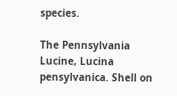species.

The Pennsylvania Lucine, Lucina pensylvanica. Shell on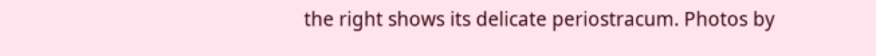the right shows its delicate periostracum. Photos by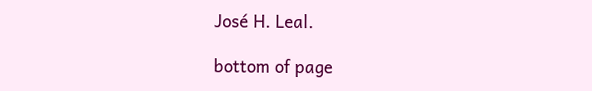José H. Leal.

bottom of page